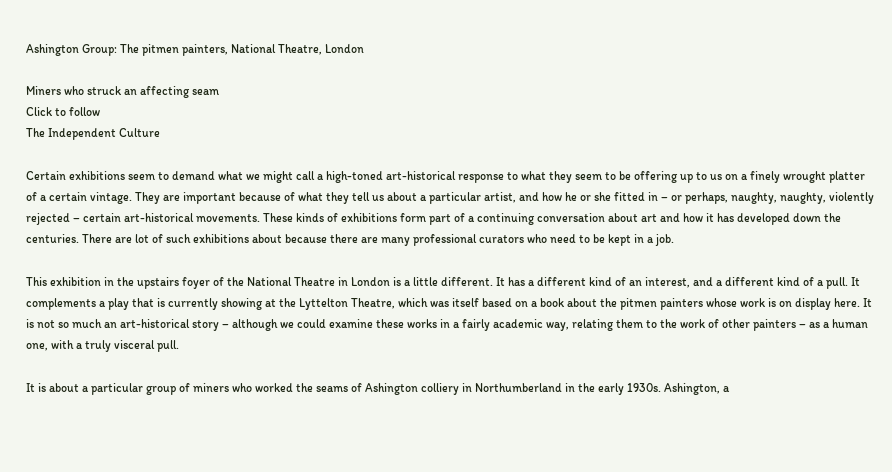Ashington Group: The pitmen painters, National Theatre, London

Miners who struck an affecting seam
Click to follow
The Independent Culture

Certain exhibitions seem to demand what we might call a high-toned art-historical response to what they seem to be offering up to us on a finely wrought platter of a certain vintage. They are important because of what they tell us about a particular artist, and how he or she fitted in – or perhaps, naughty, naughty, violently rejected – certain art-historical movements. These kinds of exhibitions form part of a continuing conversation about art and how it has developed down the centuries. There are lot of such exhibitions about because there are many professional curators who need to be kept in a job.

This exhibition in the upstairs foyer of the National Theatre in London is a little different. It has a different kind of an interest, and a different kind of a pull. It complements a play that is currently showing at the Lyttelton Theatre, which was itself based on a book about the pitmen painters whose work is on display here. It is not so much an art-historical story – although we could examine these works in a fairly academic way, relating them to the work of other painters – as a human one, with a truly visceral pull.

It is about a particular group of miners who worked the seams of Ashington colliery in Northumberland in the early 1930s. Ashington, a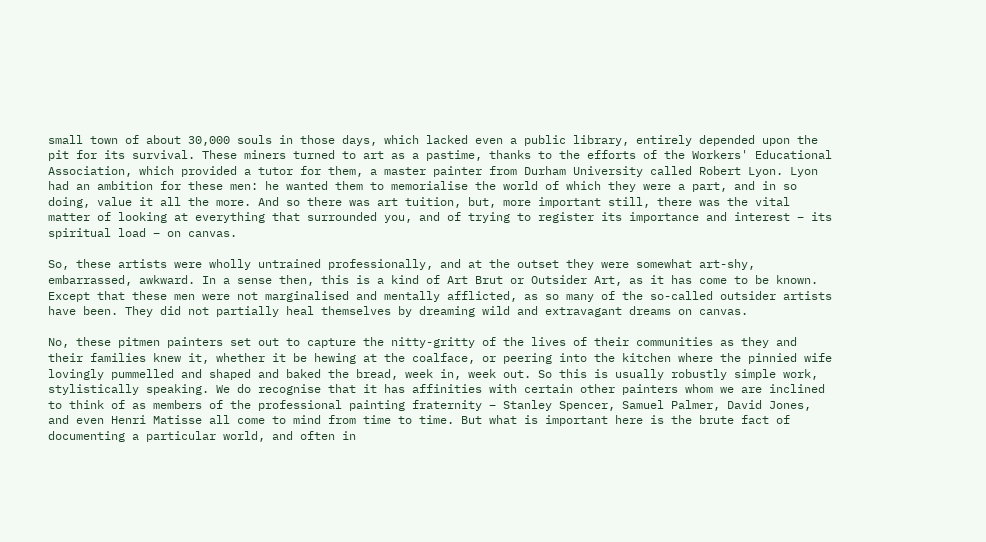small town of about 30,000 souls in those days, which lacked even a public library, entirely depended upon the pit for its survival. These miners turned to art as a pastime, thanks to the efforts of the Workers' Educational Association, which provided a tutor for them, a master painter from Durham University called Robert Lyon. Lyon had an ambition for these men: he wanted them to memorialise the world of which they were a part, and in so doing, value it all the more. And so there was art tuition, but, more important still, there was the vital matter of looking at everything that surrounded you, and of trying to register its importance and interest – its spiritual load – on canvas.

So, these artists were wholly untrained professionally, and at the outset they were somewhat art-shy, embarrassed, awkward. In a sense then, this is a kind of Art Brut or Outsider Art, as it has come to be known. Except that these men were not marginalised and mentally afflicted, as so many of the so-called outsider artists have been. They did not partially heal themselves by dreaming wild and extravagant dreams on canvas.

No, these pitmen painters set out to capture the nitty-gritty of the lives of their communities as they and their families knew it, whether it be hewing at the coalface, or peering into the kitchen where the pinnied wife lovingly pummelled and shaped and baked the bread, week in, week out. So this is usually robustly simple work, stylistically speaking. We do recognise that it has affinities with certain other painters whom we are inclined to think of as members of the professional painting fraternity – Stanley Spencer, Samuel Palmer, David Jones, and even Henri Matisse all come to mind from time to time. But what is important here is the brute fact of documenting a particular world, and often in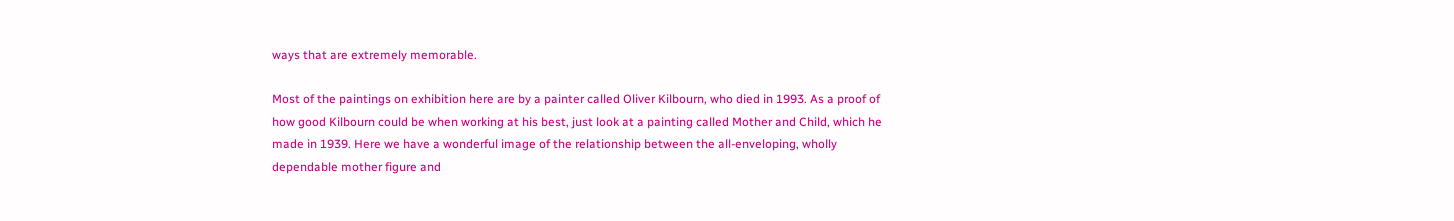ways that are extremely memorable.

Most of the paintings on exhibition here are by a painter called Oliver Kilbourn, who died in 1993. As a proof of how good Kilbourn could be when working at his best, just look at a painting called Mother and Child, which he made in 1939. Here we have a wonderful image of the relationship between the all-enveloping, wholly dependable mother figure and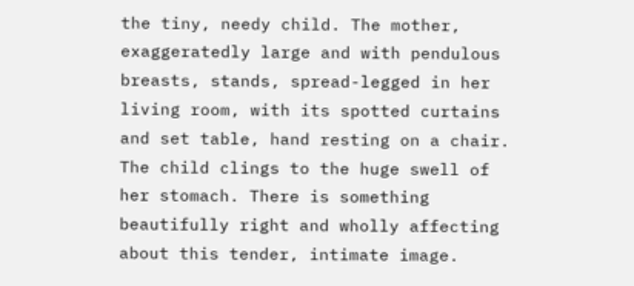the tiny, needy child. The mother, exaggeratedly large and with pendulous breasts, stands, spread-legged in her living room, with its spotted curtains and set table, hand resting on a chair. The child clings to the huge swell of her stomach. There is something beautifully right and wholly affecting about this tender, intimate image.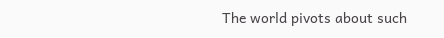The world pivots about such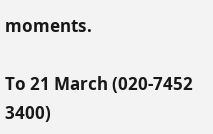moments.

To 21 March (020-7452 3400)